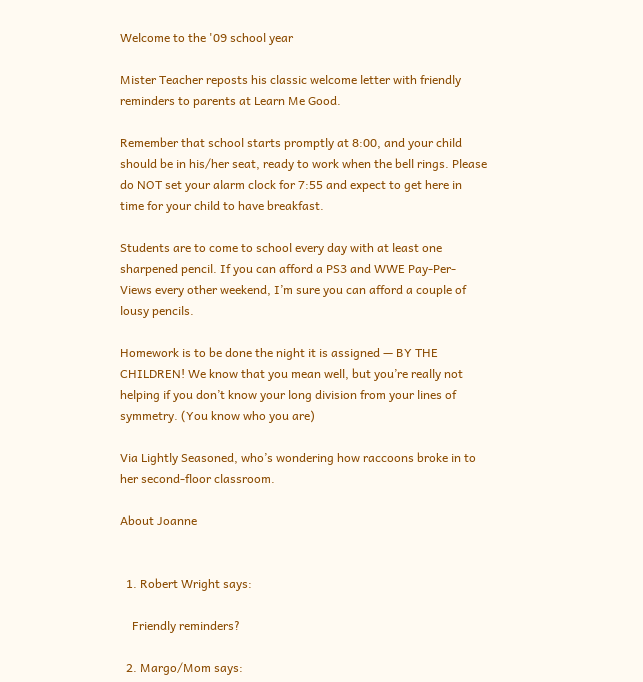Welcome to the '09 school year

Mister Teacher reposts his classic welcome letter with friendly reminders to parents at Learn Me Good.

Remember that school starts promptly at 8:00, and your child should be in his/her seat, ready to work when the bell rings. Please do NOT set your alarm clock for 7:55 and expect to get here in time for your child to have breakfast.

Students are to come to school every day with at least one sharpened pencil. If you can afford a PS3 and WWE Pay-Per-Views every other weekend, I’m sure you can afford a couple of lousy pencils.

Homework is to be done the night it is assigned — BY THE CHILDREN! We know that you mean well, but you’re really not helping if you don’t know your long division from your lines of symmetry. (You know who you are)

Via Lightly Seasoned, who’s wondering how raccoons broke in to her second-floor classroom.

About Joanne


  1. Robert Wright says:

    Friendly reminders?

  2. Margo/Mom says: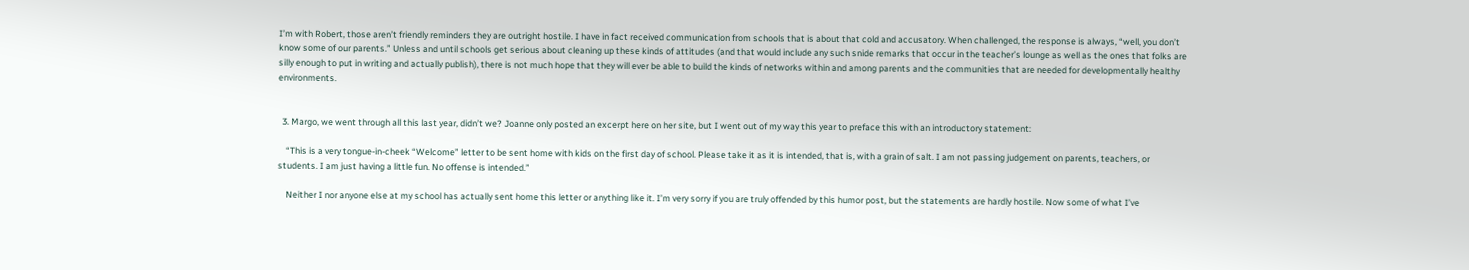I’m with Robert, those aren’t friendly reminders they are outright hostile. I have in fact received communication from schools that is about that cold and accusatory. When challenged, the response is always, “well, you don’t know some of our parents.” Unless and until schools get serious about cleaning up these kinds of attitudes (and that would include any such snide remarks that occur in the teacher’s lounge as well as the ones that folks are silly enough to put in writing and actually publish), there is not much hope that they will ever be able to build the kinds of networks within and among parents and the communities that are needed for developmentally healthy environments.


  3. Margo, we went through all this last year, didn’t we? Joanne only posted an excerpt here on her site, but I went out of my way this year to preface this with an introductory statement:

    “This is a very tongue-in-cheek “Welcome” letter to be sent home with kids on the first day of school. Please take it as it is intended, that is, with a grain of salt. I am not passing judgement on parents, teachers, or students. I am just having a little fun. No offense is intended.”

    Neither I nor anyone else at my school has actually sent home this letter or anything like it. I’m very sorry if you are truly offended by this humor post, but the statements are hardly hostile. Now some of what I’ve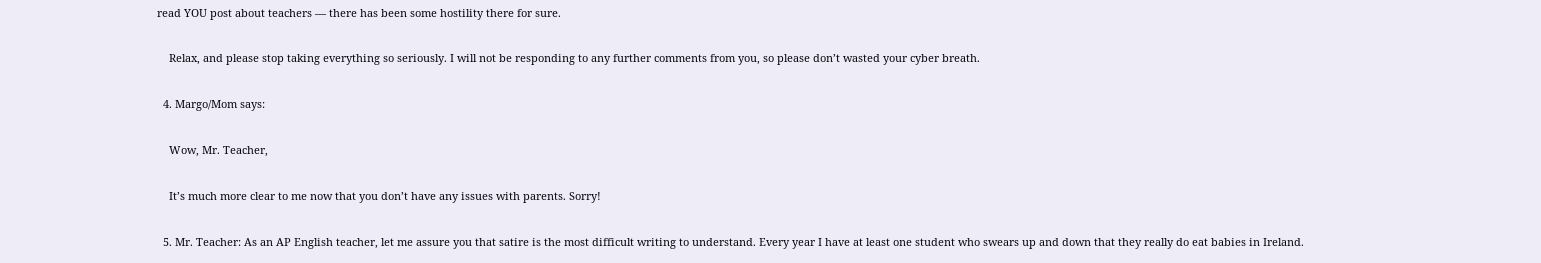read YOU post about teachers — there has been some hostility there for sure.

    Relax, and please stop taking everything so seriously. I will not be responding to any further comments from you, so please don’t wasted your cyber breath.

  4. Margo/Mom says:

    Wow, Mr. Teacher,

    It’s much more clear to me now that you don’t have any issues with parents. Sorry!

  5. Mr. Teacher: As an AP English teacher, let me assure you that satire is the most difficult writing to understand. Every year I have at least one student who swears up and down that they really do eat babies in Ireland.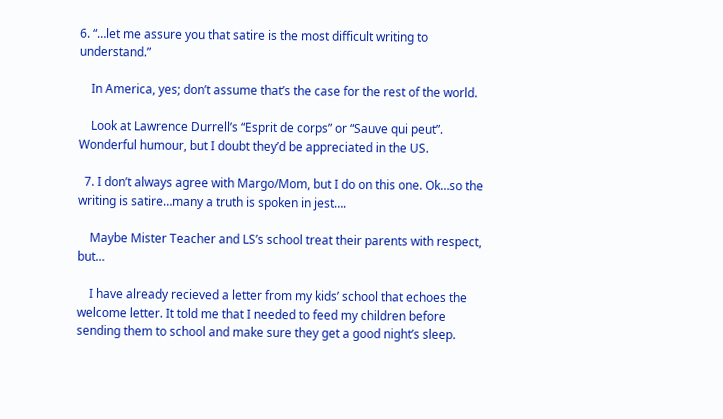6. “…let me assure you that satire is the most difficult writing to understand.”

    In America, yes; don’t assume that’s the case for the rest of the world.

    Look at Lawrence Durrell’s “Esprit de corps” or “Sauve qui peut”. Wonderful humour, but I doubt they’d be appreciated in the US.

  7. I don’t always agree with Margo/Mom, but I do on this one. Ok…so the writing is satire…many a truth is spoken in jest….

    Maybe Mister Teacher and LS’s school treat their parents with respect, but…

    I have already recieved a letter from my kids’ school that echoes the welcome letter. It told me that I needed to feed my children before sending them to school and make sure they get a good night’s sleep.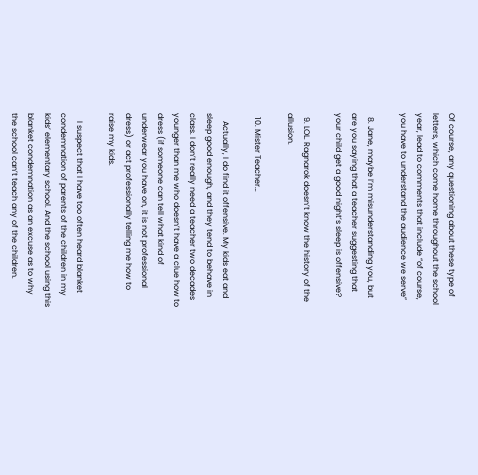Of course, any questioning about these type of letters, which come home throughout the school year, lead to comments that include “of course, you have to understand the audience we serve”

  8. Jane, maybe I’m misunderstanding you, but are you saying that a teacher suggesting that your child get a good night’s sleep is offensive?

  9. LOL. Ragnarok doesn’t know the history of the allusion.

  10. Mister Teacher…

    Actually, I do find it offensive. My kids eat and sleep good enough, and they tend to behave in class. I don’t really need a teacher two decades younger than me who doesn’t have a clue how to dress (if someone can tell what kind of underwear you have on, it is not professional dress) or act professionally telling me how to raise my kids.

    I suspect that I have too often heard blanket condemnation of parents of the children in my kids’ elementary school. And the school using this blanket condemnation as an excuse as to why the school can’t teach any of the children.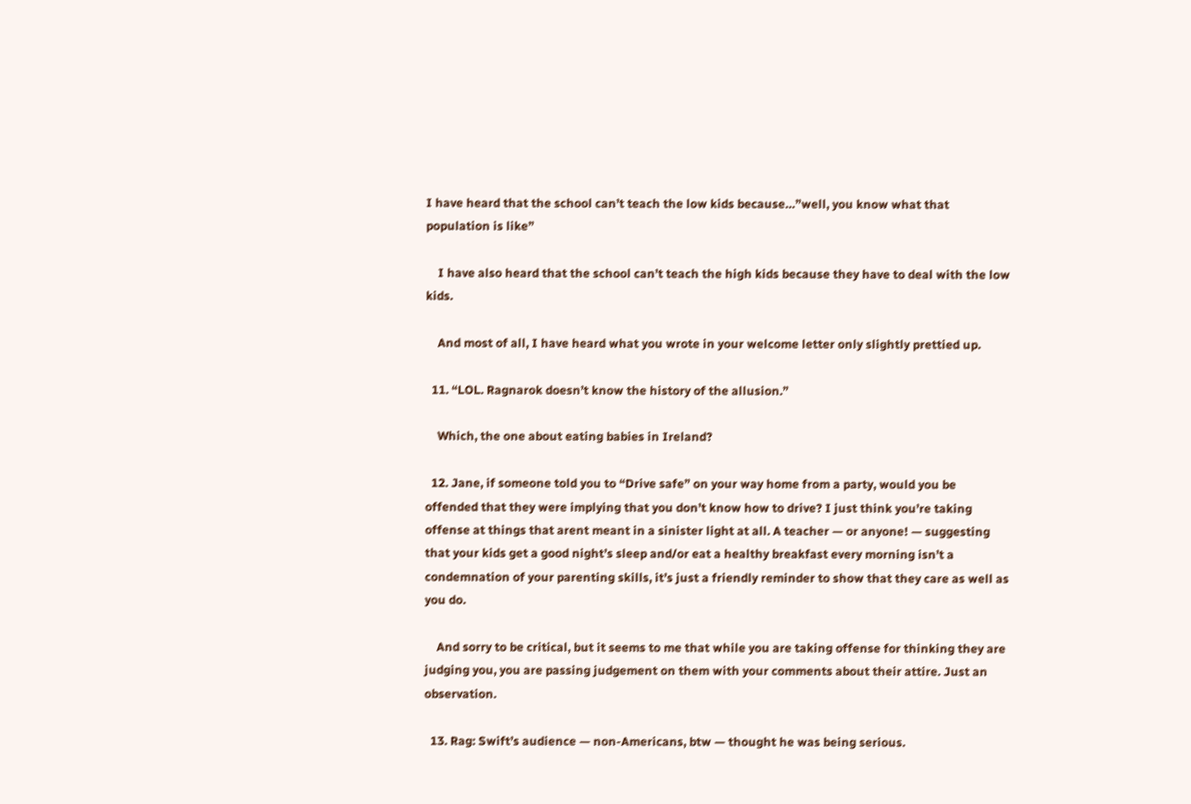I have heard that the school can’t teach the low kids because…”well, you know what that population is like”

    I have also heard that the school can’t teach the high kids because they have to deal with the low kids.

    And most of all, I have heard what you wrote in your welcome letter only slightly prettied up.

  11. “LOL. Ragnarok doesn’t know the history of the allusion.”

    Which, the one about eating babies in Ireland?

  12. Jane, if someone told you to “Drive safe” on your way home from a party, would you be offended that they were implying that you don’t know how to drive? I just think you’re taking offense at things that arent meant in a sinister light at all. A teacher — or anyone! — suggesting that your kids get a good night’s sleep and/or eat a healthy breakfast every morning isn’t a condemnation of your parenting skills, it’s just a friendly reminder to show that they care as well as you do.

    And sorry to be critical, but it seems to me that while you are taking offense for thinking they are judging you, you are passing judgement on them with your comments about their attire. Just an observation.

  13. Rag: Swift’s audience — non-Americans, btw — thought he was being serious.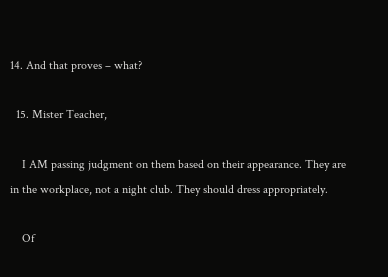14. And that proves – what?

  15. Mister Teacher,

    I AM passing judgment on them based on their appearance. They are in the workplace, not a night club. They should dress appropriately.

    Of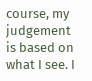course, my judgement is based on what I see. I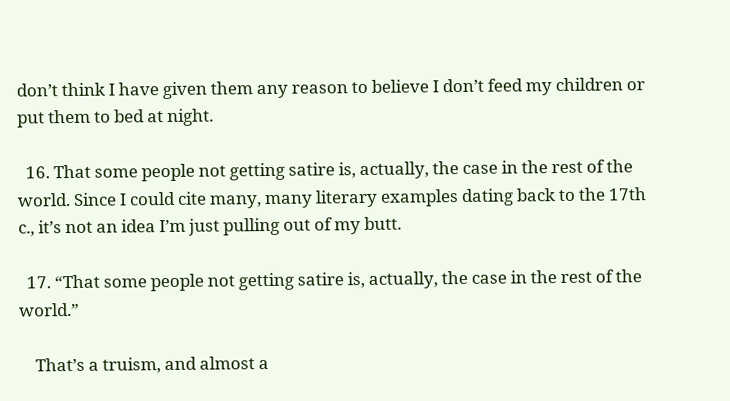don’t think I have given them any reason to believe I don’t feed my children or put them to bed at night.

  16. That some people not getting satire is, actually, the case in the rest of the world. Since I could cite many, many literary examples dating back to the 17th c., it’s not an idea I’m just pulling out of my butt.

  17. “That some people not getting satire is, actually, the case in the rest of the world.”

    That’s a truism, and almost a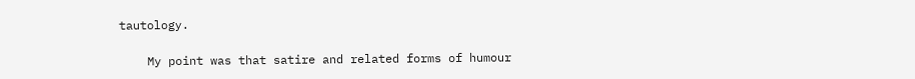tautology.

    My point was that satire and related forms of humour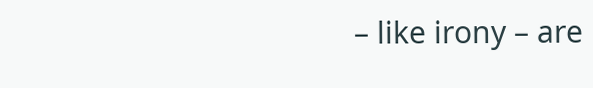– like irony – are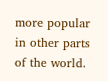more popular in other parts of the world.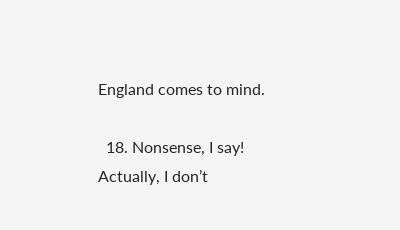England comes to mind.

  18. Nonsense, I say! Actually, I don’t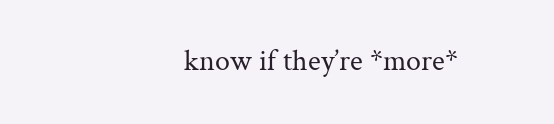know if they’re *more*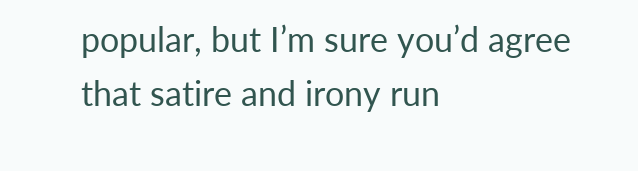popular, but I’m sure you’d agree that satire and irony run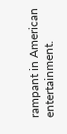rampant in American entertainment.